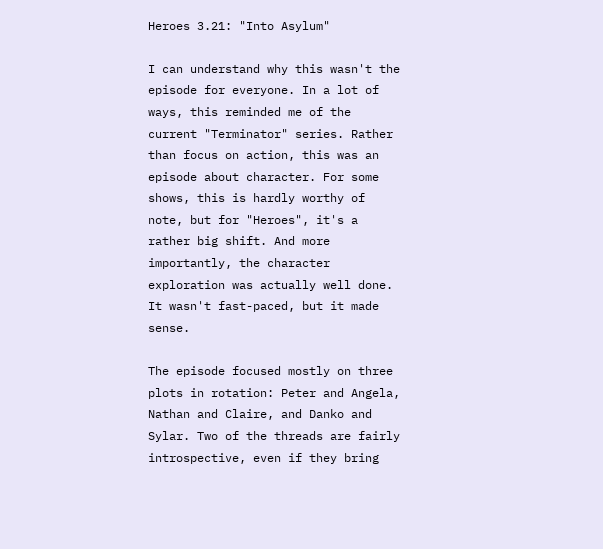Heroes 3.21: "Into Asylum"

I can understand why this wasn't the episode for everyone. In a lot of ways, this reminded me of the current "Terminator" series. Rather than focus on action, this was an episode about character. For some shows, this is hardly worthy of note, but for "Heroes", it's a rather big shift. And more importantly, the character exploration was actually well done. It wasn't fast-paced, but it made sense.

The episode focused mostly on three plots in rotation: Peter and Angela, Nathan and Claire, and Danko and Sylar. Two of the threads are fairly introspective, even if they bring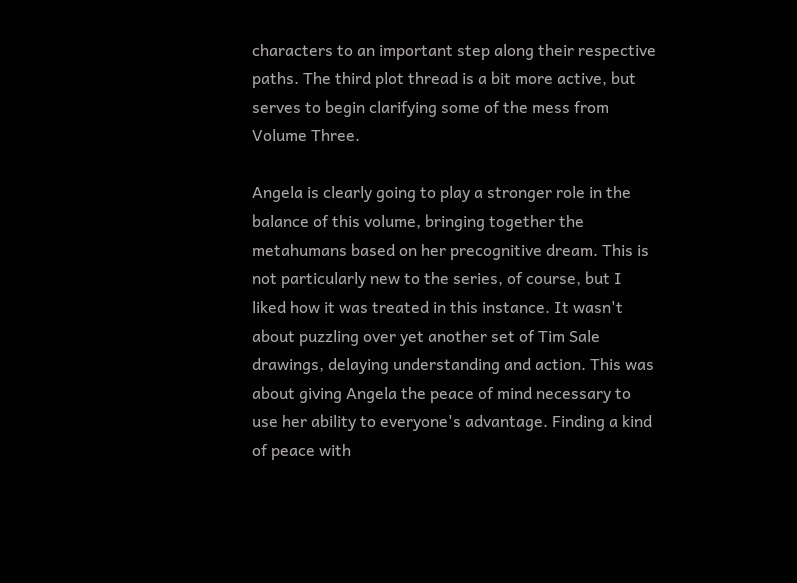characters to an important step along their respective paths. The third plot thread is a bit more active, but serves to begin clarifying some of the mess from Volume Three.

Angela is clearly going to play a stronger role in the balance of this volume, bringing together the metahumans based on her precognitive dream. This is not particularly new to the series, of course, but I liked how it was treated in this instance. It wasn't about puzzling over yet another set of Tim Sale drawings, delaying understanding and action. This was about giving Angela the peace of mind necessary to use her ability to everyone's advantage. Finding a kind of peace with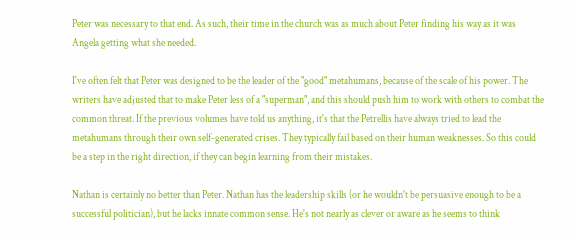Peter was necessary to that end. As such, their time in the church was as much about Peter finding his way as it was Angela getting what she needed.

I've often felt that Peter was designed to be the leader of the "good" metahumans, because of the scale of his power. The writers have adjusted that to make Peter less of a "superman", and this should push him to work with others to combat the common threat. If the previous volumes have told us anything, it's that the Petrellis have always tried to lead the metahumans through their own self-generated crises. They typically fail based on their human weaknesses. So this could be a step in the right direction, if they can begin learning from their mistakes.

Nathan is certainly no better than Peter. Nathan has the leadership skills (or he wouldn't be persuasive enough to be a successful politician), but he lacks innate common sense. He's not nearly as clever or aware as he seems to think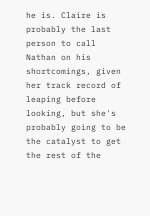he is. Claire is probably the last person to call Nathan on his shortcomings, given her track record of leaping before looking, but she's probably going to be the catalyst to get the rest of the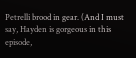Petrelli brood in gear. (And I must say, Hayden is gorgeous in this episode,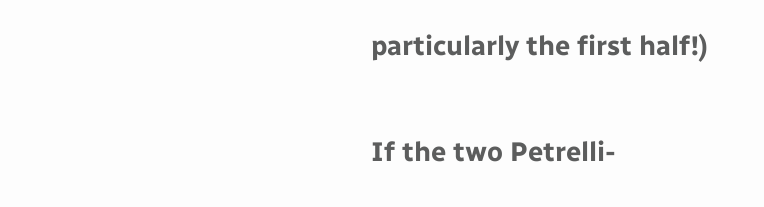particularly the first half!)

If the two Petrelli-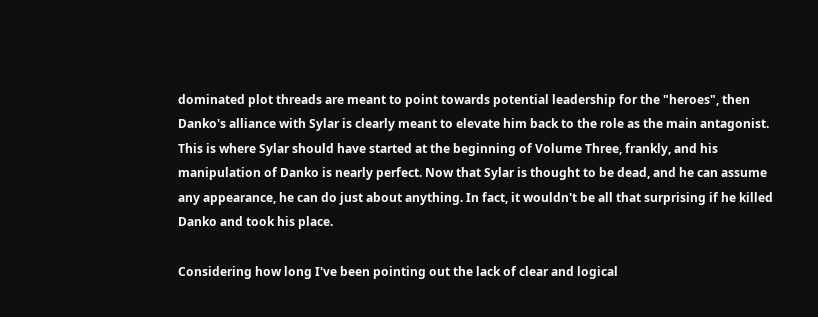dominated plot threads are meant to point towards potential leadership for the "heroes", then Danko's alliance with Sylar is clearly meant to elevate him back to the role as the main antagonist. This is where Sylar should have started at the beginning of Volume Three, frankly, and his manipulation of Danko is nearly perfect. Now that Sylar is thought to be dead, and he can assume any appearance, he can do just about anything. In fact, it wouldn't be all that surprising if he killed Danko and took his place.

Considering how long I've been pointing out the lack of clear and logical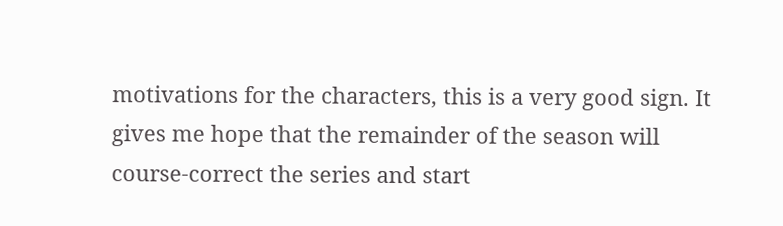motivations for the characters, this is a very good sign. It gives me hope that the remainder of the season will course-correct the series and start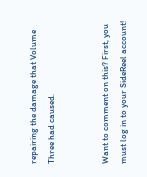repairing the damage that Volume Three had caused.


Want to comment on this? First, you must log in to your SideReel account!